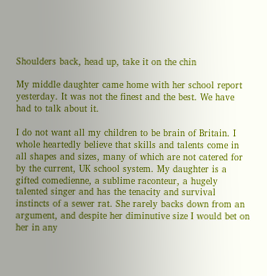Shoulders back, head up, take it on the chin

My middle daughter came home with her school report yesterday. It was not the finest and the best. We have had to talk about it.

I do not want all my children to be brain of Britain. I whole heartedly believe that skills and talents come in all shapes and sizes, many of which are not catered for by the current, UK school system. My daughter is a gifted comedienne, a sublime raconteur, a hugely talented singer and has the tenacity and survival instincts of a sewer rat. She rarely backs down from an argument, and despite her diminutive size I would bet on her in any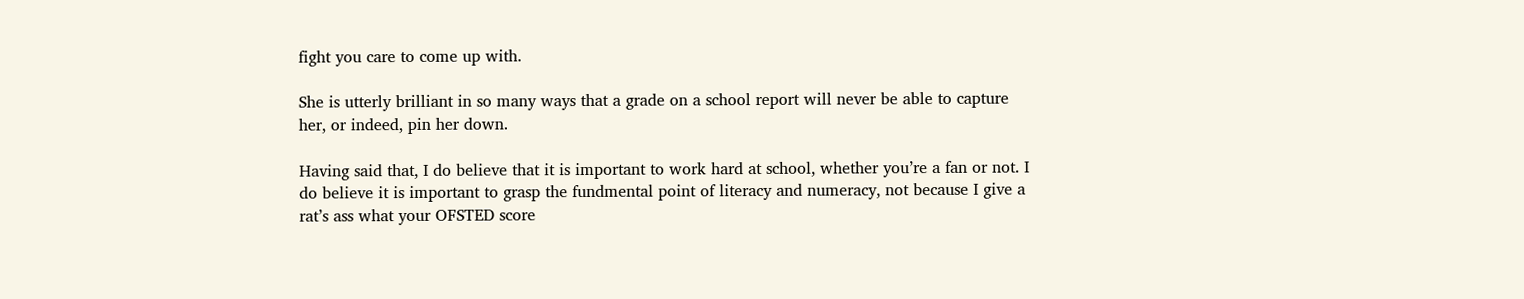fight you care to come up with.

She is utterly brilliant in so many ways that a grade on a school report will never be able to capture her, or indeed, pin her down.

Having said that, I do believe that it is important to work hard at school, whether you’re a fan or not. I do believe it is important to grasp the fundmental point of literacy and numeracy, not because I give a rat’s ass what your OFSTED score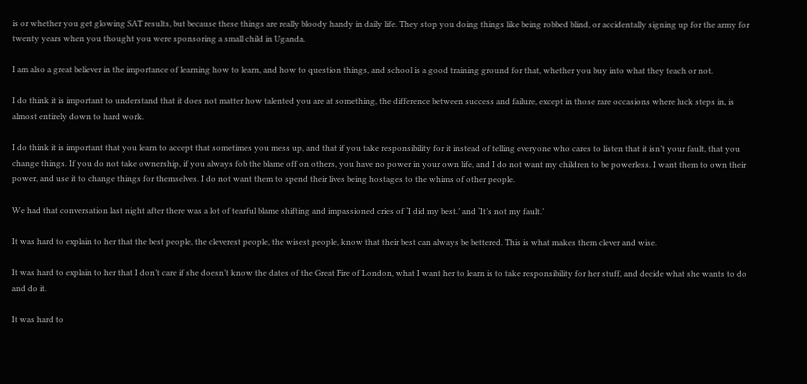is or whether you get glowing SAT results, but because these things are really bloody handy in daily life. They stop you doing things like being robbed blind, or accidentally signing up for the army for twenty years when you thought you were sponsoring a small child in Uganda.

I am also a great believer in the importance of learning how to learn, and how to question things, and school is a good training ground for that, whether you buy into what they teach or not.

I do think it is important to understand that it does not matter how talented you are at something, the difference between success and failure, except in those rare occasions where luck steps in, is almost entirely down to hard work.

I do think it is important that you learn to accept that sometimes you mess up, and that if you take responsibility for it instead of telling everyone who cares to listen that it isn’t your fault, that you change things. If you do not take ownership, if you always fob the blame off on others, you have no power in your own life, and I do not want my children to be powerless. I want them to own their power, and use it to change things for themselves. I do not want them to spend their lives being hostages to the whims of other people.

We had that conversation last night after there was a lot of tearful blame shifting and impassioned cries of ‘I did my best.’ and ‘It’s not my fault.’

It was hard to explain to her that the best people, the cleverest people, the wisest people, know that their best can always be bettered. This is what makes them clever and wise.

It was hard to explain to her that I don’t care if she doesn’t know the dates of the Great Fire of London, what I want her to learn is to take responsibility for her stuff, and decide what she wants to do and do it.

It was hard to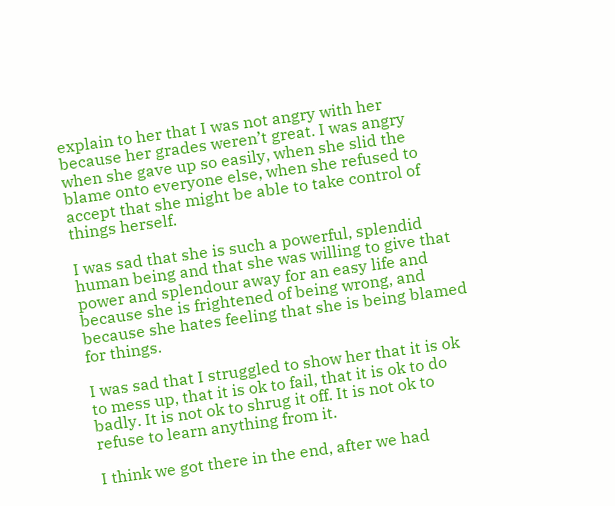explain to her that I was not angry with her because her grades weren’t great. I was angry when she gave up so easily, when she slid the blame onto everyone else, when she refused to accept that she might be able to take control of things herself.

I was sad that she is such a powerful, splendid human being and that she was willing to give that power and splendour away for an easy life and because she is frightened of being wrong, and because she hates feeling that she is being blamed for things.

I was sad that I struggled to show her that it is ok to mess up, that it is ok to fail, that it is ok to do badly. It is not ok to shrug it off. It is not ok to refuse to learn anything from it.

I think we got there in the end, after we had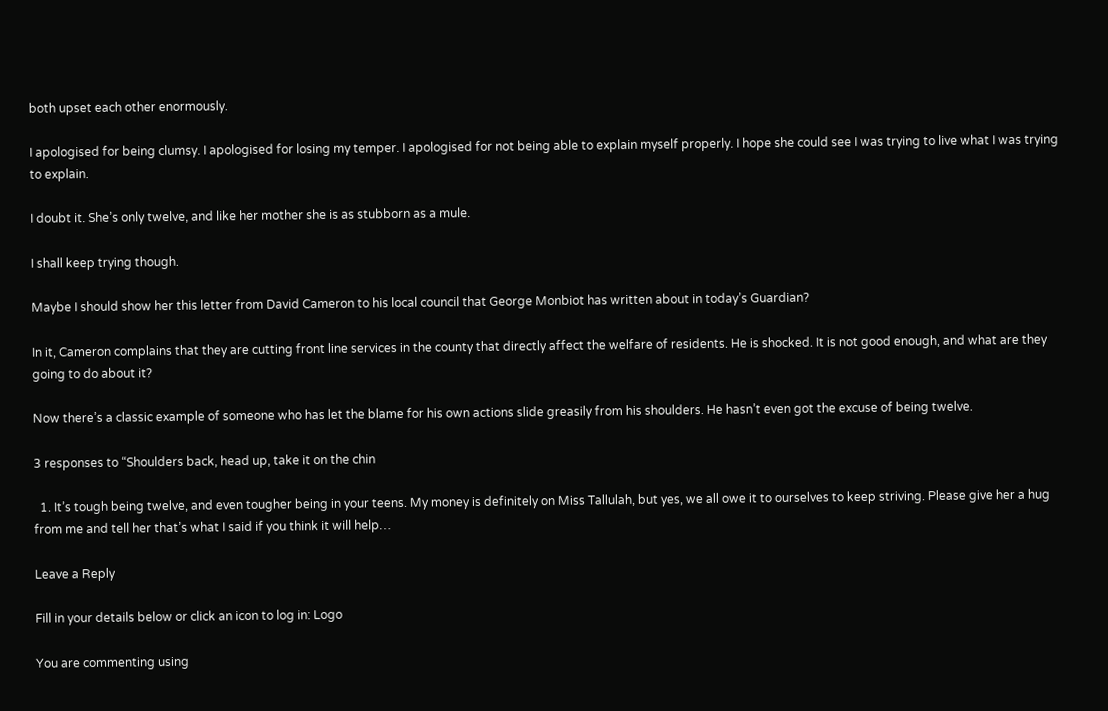both upset each other enormously.

I apologised for being clumsy. I apologised for losing my temper. I apologised for not being able to explain myself properly. I hope she could see I was trying to live what I was trying to explain.

I doubt it. She’s only twelve, and like her mother she is as stubborn as a mule.

I shall keep trying though.

Maybe I should show her this letter from David Cameron to his local council that George Monbiot has written about in today’s Guardian?

In it, Cameron complains that they are cutting front line services in the county that directly affect the welfare of residents. He is shocked. It is not good enough, and what are they going to do about it?

Now there’s a classic example of someone who has let the blame for his own actions slide greasily from his shoulders. He hasn’t even got the excuse of being twelve.

3 responses to “Shoulders back, head up, take it on the chin

  1. It’s tough being twelve, and even tougher being in your teens. My money is definitely on Miss Tallulah, but yes, we all owe it to ourselves to keep striving. Please give her a hug from me and tell her that’s what I said if you think it will help…

Leave a Reply

Fill in your details below or click an icon to log in: Logo

You are commenting using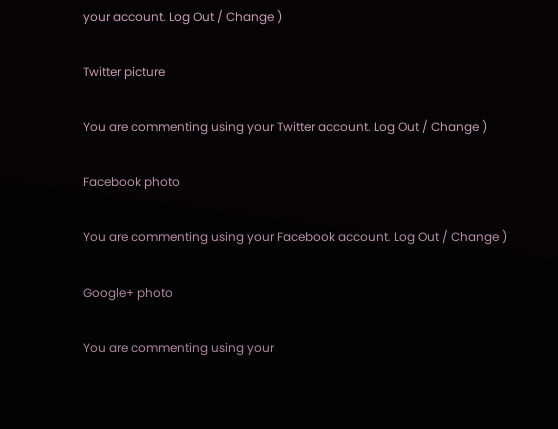your account. Log Out / Change )

Twitter picture

You are commenting using your Twitter account. Log Out / Change )

Facebook photo

You are commenting using your Facebook account. Log Out / Change )

Google+ photo

You are commenting using your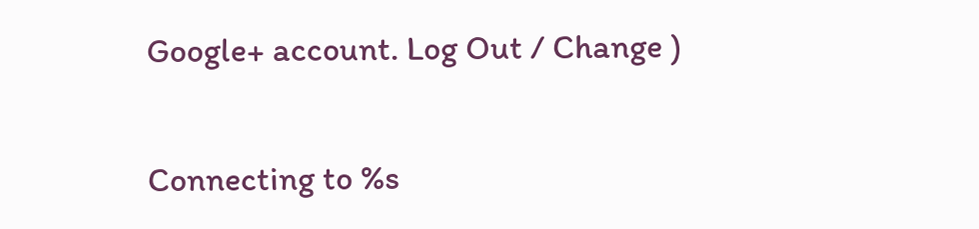Google+ account. Log Out / Change )

Connecting to %s